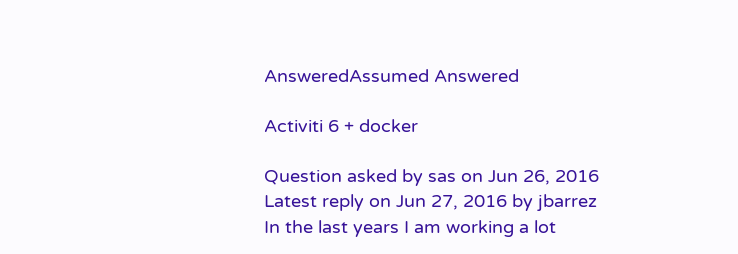AnsweredAssumed Answered

Activiti 6 + docker

Question asked by sas on Jun 26, 2016
Latest reply on Jun 27, 2016 by jbarrez
In the last years I am working a lot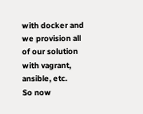with docker and we provision all of our solution with vagrant, ansible, etc.
So now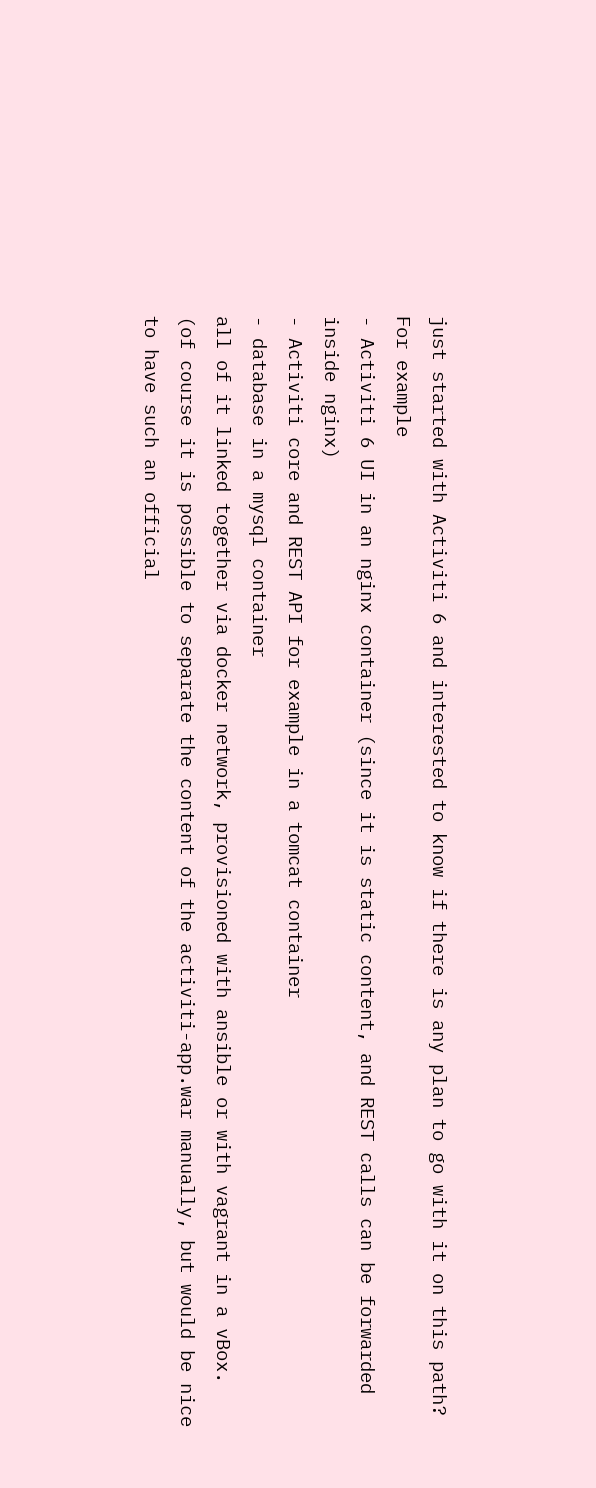just started with Activiti 6 and interested to know if there is any plan to go with it on this path?
For example
- Activiti 6 UI in an nginx container (since it is static content, and REST calls can be forwarded inside nginx)
- Activiti core and REST API for example in a tomcat container
- database in a mysql container
all of it linked together via docker network, provisioned with ansible or with vagrant in a vBox.
(of course it is possible to separate the content of the activiti-app.war manually, but would be nice to have such an official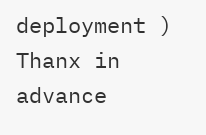deployment )
Thanx in advance